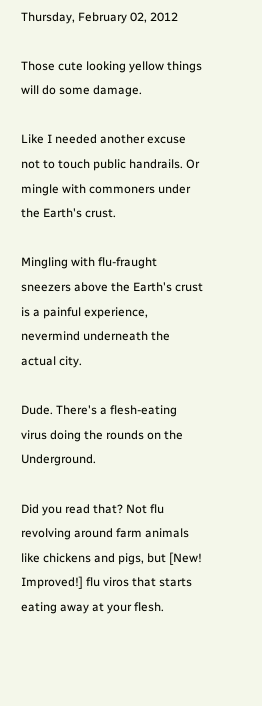Thursday, February 02, 2012

Those cute looking yellow things will do some damage.

Like I needed another excuse not to touch public handrails. Or mingle with commoners under the Earth's crust.

Mingling with flu-fraught sneezers above the Earth's crust is a painful experience, nevermind underneath the actual city.

Dude. There's a flesh-eating virus doing the rounds on the Underground.

Did you read that? Not flu revolving around farm animals like chickens and pigs, but [New! Improved!] flu viros that starts eating away at your flesh.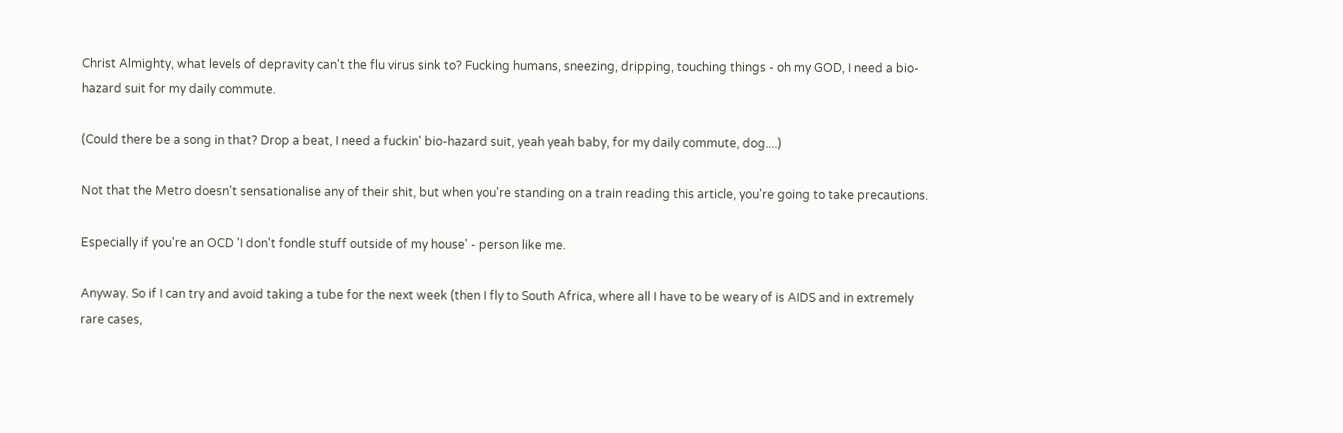Christ Almighty, what levels of depravity can't the flu virus sink to? Fucking humans, sneezing, dripping, touching things - oh my GOD, I need a bio-hazard suit for my daily commute.

(Could there be a song in that? Drop a beat, I need a fuckin' bio-hazard suit, yeah yeah baby, for my daily commute, dog....)

Not that the Metro doesn't sensationalise any of their shit, but when you're standing on a train reading this article, you're going to take precautions.

Especially if you're an OCD 'I don't fondle stuff outside of my house' - person like me.

Anyway. So if I can try and avoid taking a tube for the next week (then I fly to South Africa, where all I have to be weary of is AIDS and in extremely rare cases,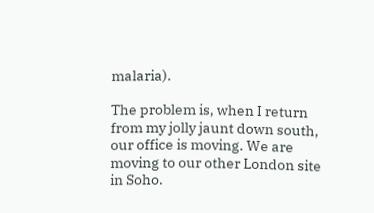malaria).

The problem is, when I return from my jolly jaunt down south, our office is moving. We are moving to our other London site in Soho.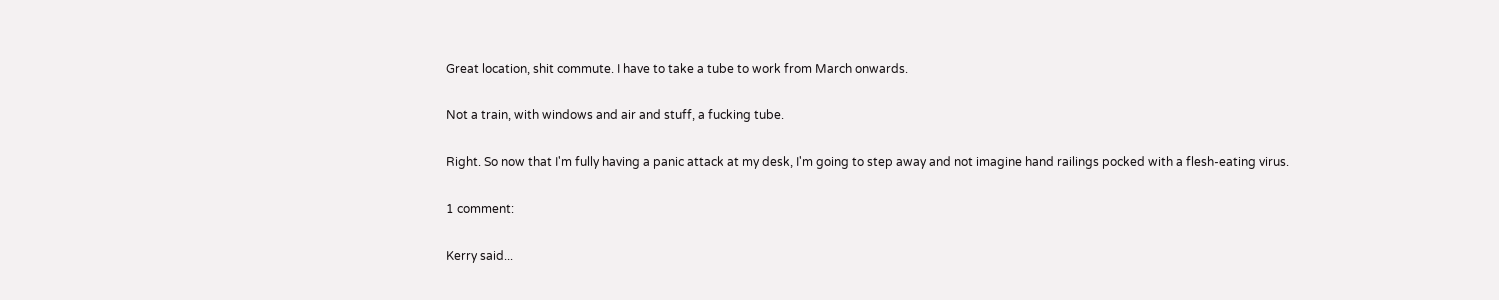Great location, shit commute. I have to take a tube to work from March onwards.

Not a train, with windows and air and stuff, a fucking tube.

Right. So now that I'm fully having a panic attack at my desk, I'm going to step away and not imagine hand railings pocked with a flesh-eating virus.

1 comment:

Kerry said...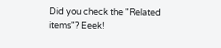Did you check the "Related items"? Eeek!